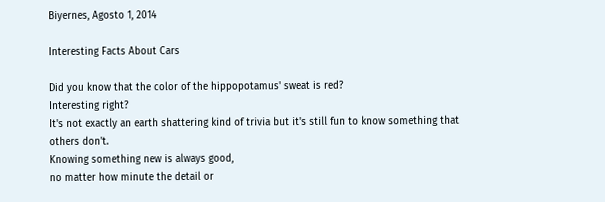Biyernes, Agosto 1, 2014

Interesting Facts About Cars

Did you know that the color of the hippopotamus' sweat is red?
Interesting right?
It's not exactly an earth shattering kind of trivia but it's still fun to know something that others don't.
Knowing something new is always good,
no matter how minute the detail or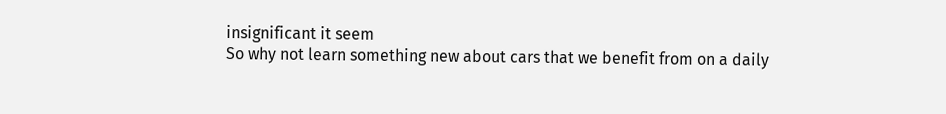insignificant it seem
So why not learn something new about cars that we benefit from on a daily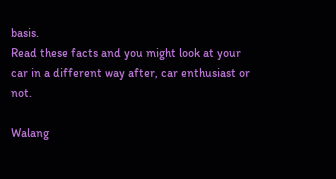basis.
Read these facts and you might look at your car in a different way after, car enthusiast or not.

Walang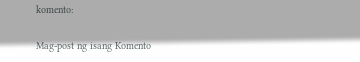komento:

Mag-post ng isang Komento